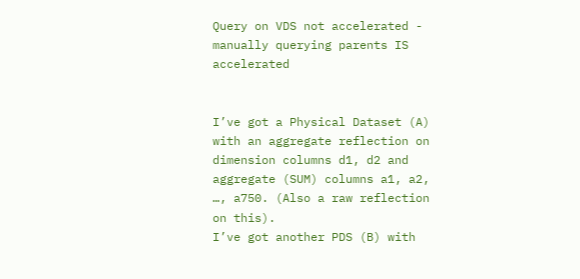Query on VDS not accelerated - manually querying parents IS accelerated


I’ve got a Physical Dataset (A) with an aggregate reflection on dimension columns d1, d2 and aggregate (SUM) columns a1, a2, …, a750. (Also a raw reflection on this).
I’ve got another PDS (B) with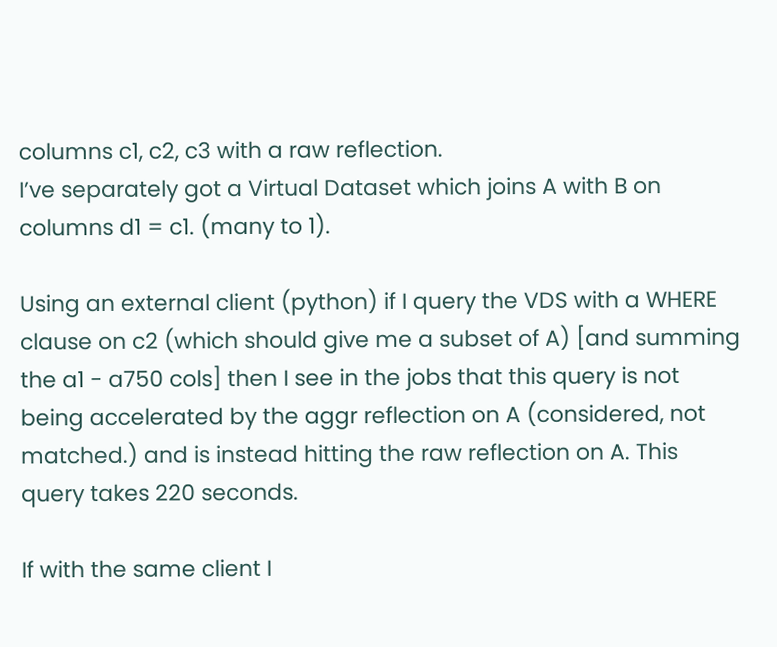columns c1, c2, c3 with a raw reflection.
I’ve separately got a Virtual Dataset which joins A with B on columns d1 = c1. (many to 1).

Using an external client (python) if I query the VDS with a WHERE clause on c2 (which should give me a subset of A) [and summing the a1 - a750 cols] then I see in the jobs that this query is not being accelerated by the aggr reflection on A (considered, not matched.) and is instead hitting the raw reflection on A. This query takes 220 seconds.

If with the same client I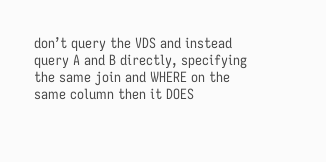don’t query the VDS and instead query A and B directly, specifying the same join and WHERE on the same column then it DOES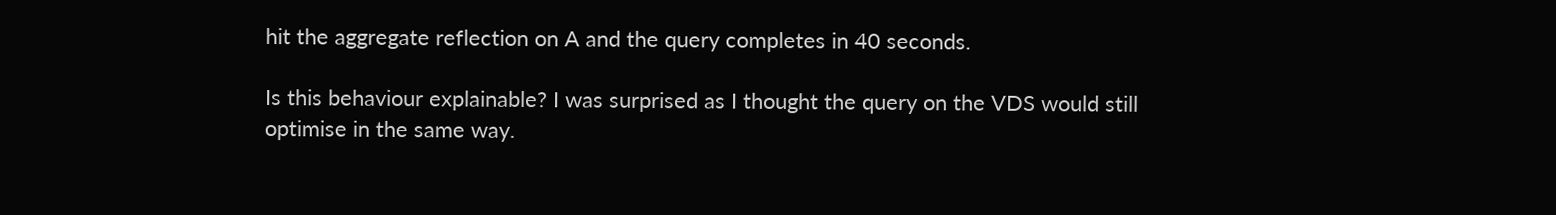hit the aggregate reflection on A and the query completes in 40 seconds.

Is this behaviour explainable? I was surprised as I thought the query on the VDS would still optimise in the same way.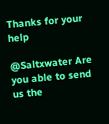Thanks for your help

@Saltxwater Are you able to send us the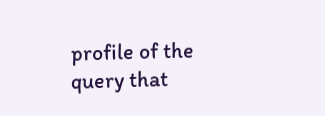profile of the query that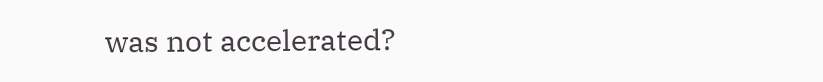was not accelerated?